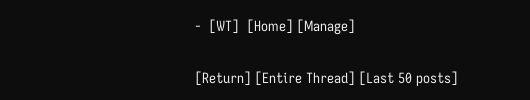-  [WT]  [Home] [Manage]

[Return] [Entire Thread] [Last 50 posts]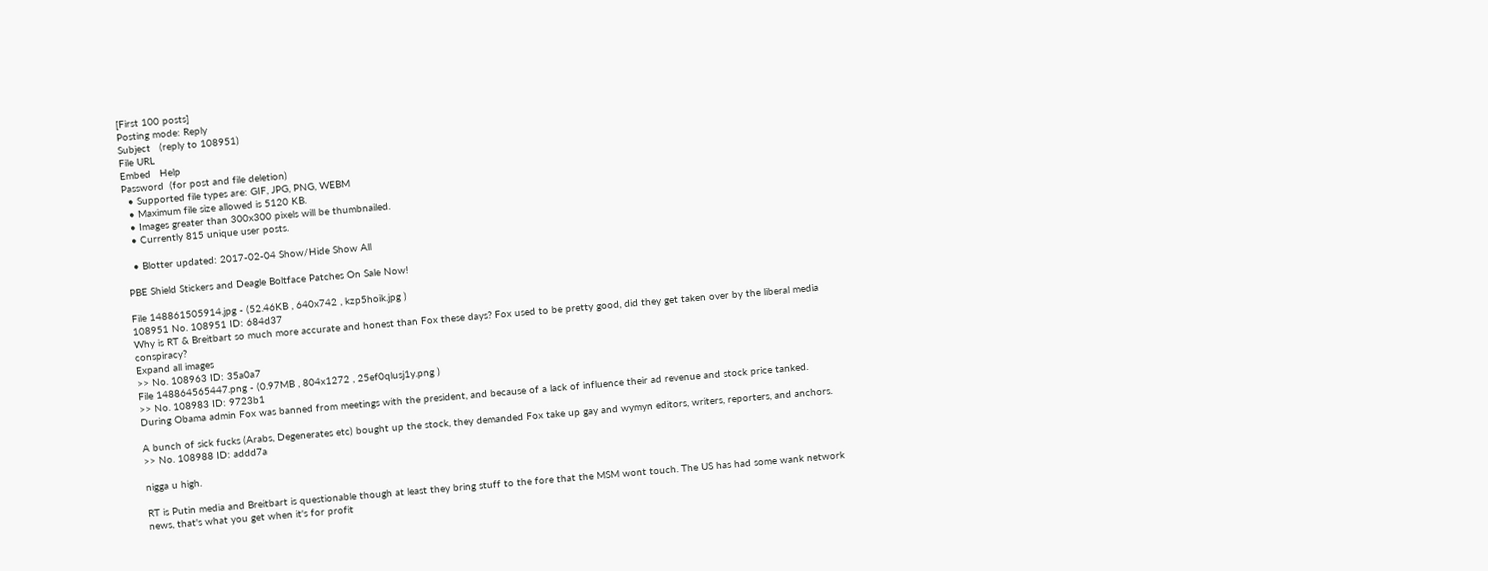[First 100 posts]
Posting mode: Reply
Subject   (reply to 108951)
File URL
Embed   Help
Password  (for post and file deletion)
  • Supported file types are: GIF, JPG, PNG, WEBM
  • Maximum file size allowed is 5120 KB.
  • Images greater than 300x300 pixels will be thumbnailed.
  • Currently 815 unique user posts.

  • Blotter updated: 2017-02-04 Show/Hide Show All

PBE Shield Stickers and Deagle Boltface Patches On Sale Now!

File 148861505914.jpg - (52.46KB , 640x742 , kzp5hoik.jpg )
108951 No. 108951 ID: 684d37
Why is RT & Breitbart so much more accurate and honest than Fox these days? Fox used to be pretty good, did they get taken over by the liberal media conspiracy?
Expand all images
>> No. 108963 ID: 35a0a7
File 148864565447.png - (0.97MB , 804x1272 , 25ef0qlusj1y.png )
>> No. 108983 ID: 9723b1
During Obama admin Fox was banned from meetings with the president, and because of a lack of influence their ad revenue and stock price tanked.

A bunch of sick fucks (Arabs, Degenerates etc) bought up the stock, they demanded Fox take up gay and wymyn editors, writers, reporters, and anchors.
>> No. 108988 ID: addd7a

nigga u high.

RT is Putin media and Breitbart is questionable though at least they bring stuff to the fore that the MSM wont touch. The US has had some wank network news, that's what you get when it's for profit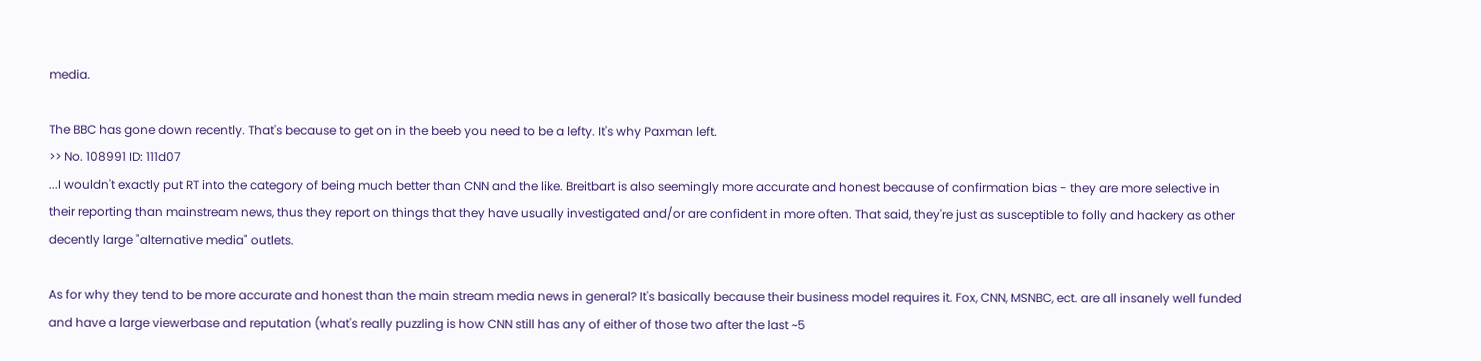media.

The BBC has gone down recently. That's because to get on in the beeb you need to be a lefty. It's why Paxman left.
>> No. 108991 ID: 111d07
...I wouldn't exactly put RT into the category of being much better than CNN and the like. Breitbart is also seemingly more accurate and honest because of confirmation bias - they are more selective in their reporting than mainstream news, thus they report on things that they have usually investigated and/or are confident in more often. That said, they're just as susceptible to folly and hackery as other decently large "alternative media" outlets.

As for why they tend to be more accurate and honest than the main stream media news in general? It's basically because their business model requires it. Fox, CNN, MSNBC, ect. are all insanely well funded and have a large viewerbase and reputation (what's really puzzling is how CNN still has any of either of those two after the last ~5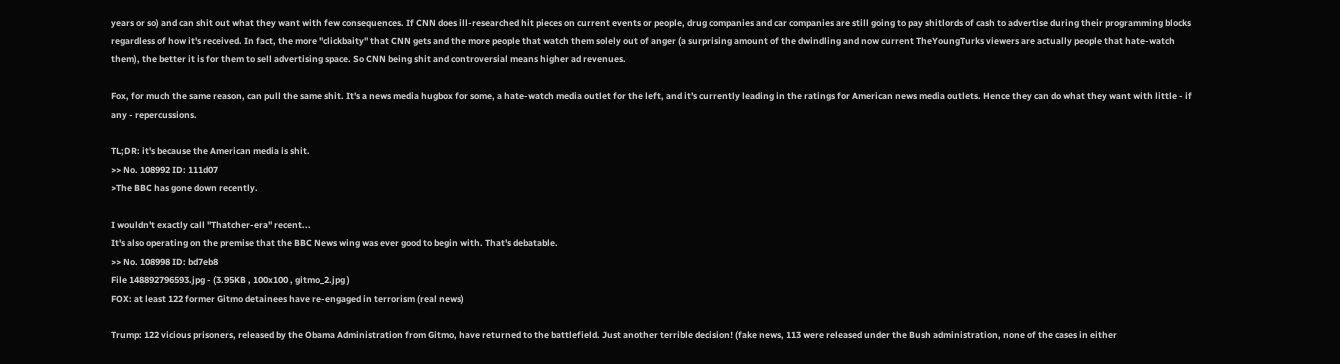years or so) and can shit out what they want with few consequences. If CNN does ill-researched hit pieces on current events or people, drug companies and car companies are still going to pay shitlords of cash to advertise during their programming blocks regardless of how it's received. In fact, the more "clickbaity" that CNN gets and the more people that watch them solely out of anger (a surprising amount of the dwindling and now current TheYoungTurks viewers are actually people that hate-watch them), the better it is for them to sell advertising space. So CNN being shit and controversial means higher ad revenues.

Fox, for much the same reason, can pull the same shit. It's a news media hugbox for some, a hate-watch media outlet for the left, and it's currently leading in the ratings for American news media outlets. Hence they can do what they want with little - if any - repercussions.

TL;DR: it's because the American media is shit.
>> No. 108992 ID: 111d07
>The BBC has gone down recently.

I wouldn't exactly call "Thatcher-era" recent...
It's also operating on the premise that the BBC News wing was ever good to begin with. That's debatable.
>> No. 108998 ID: bd7eb8
File 148892796593.jpg - (3.95KB , 100x100 , gitmo_2.jpg )
FOX: at least 122 former Gitmo detainees have re-engaged in terrorism (real news)

Trump: 122 vicious prisoners, released by the Obama Administration from Gitmo, have returned to the battlefield. Just another terrible decision! (fake news, 113 were released under the Bush administration, none of the cases in either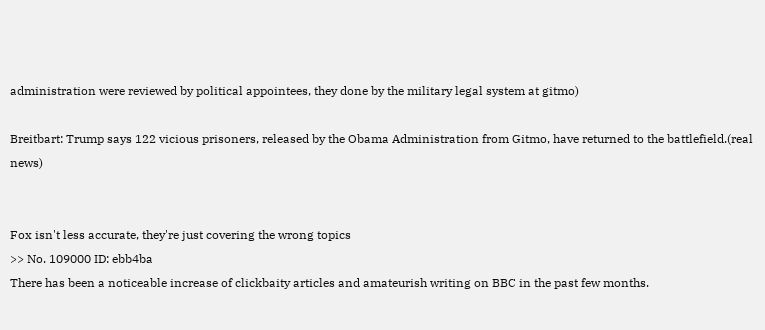administration were reviewed by political appointees, they done by the military legal system at gitmo)

Breitbart: Trump says 122 vicious prisoners, released by the Obama Administration from Gitmo, have returned to the battlefield.(real news)


Fox isn't less accurate, they're just covering the wrong topics
>> No. 109000 ID: ebb4ba
There has been a noticeable increase of clickbaity articles and amateurish writing on BBC in the past few months.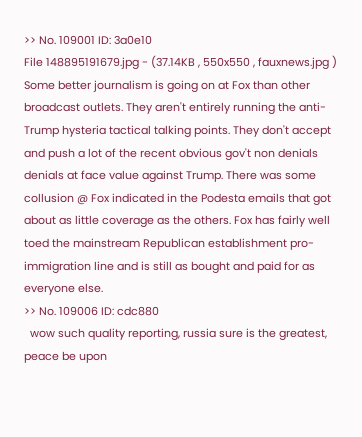>> No. 109001 ID: 3a0e10
File 148895191679.jpg - (37.14KB , 550x550 , fauxnews.jpg )
Some better journalism is going on at Fox than other broadcast outlets. They aren't entirely running the anti-Trump hysteria tactical talking points. They don't accept and push a lot of the recent obvious gov't non denials denials at face value against Trump. There was some collusion @ Fox indicated in the Podesta emails that got about as little coverage as the others. Fox has fairly well toed the mainstream Republican establishment pro-immigration line and is still as bought and paid for as everyone else.
>> No. 109006 ID: cdc880
  wow such quality reporting, russia sure is the greatest, peace be upon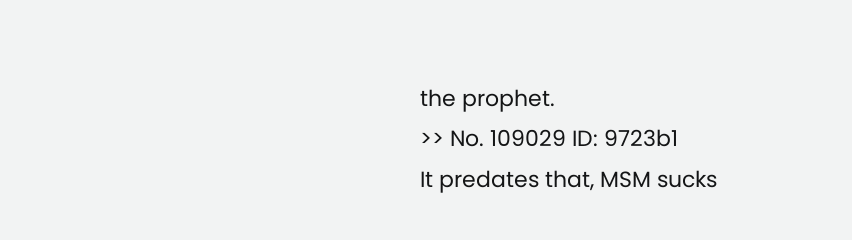the prophet.
>> No. 109029 ID: 9723b1
It predates that, MSM sucks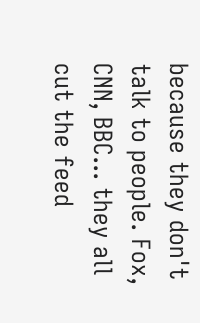because they don't talk to people. Fox, CNN, BBC... they all cut the feed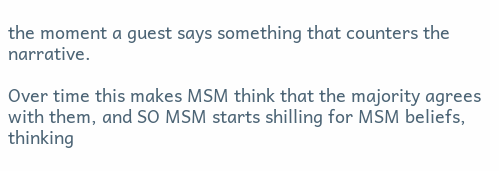the moment a guest says something that counters the narrative.

Over time this makes MSM think that the majority agrees with them, and SO MSM starts shilling for MSM beliefs, thinking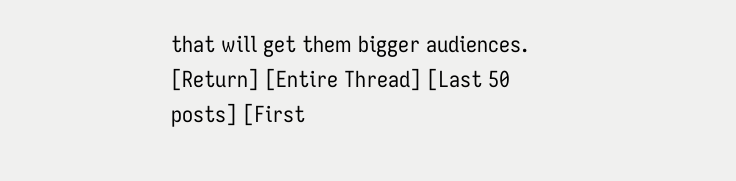that will get them bigger audiences.
[Return] [Entire Thread] [Last 50 posts] [First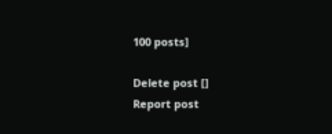100 posts]

Delete post []
Report post